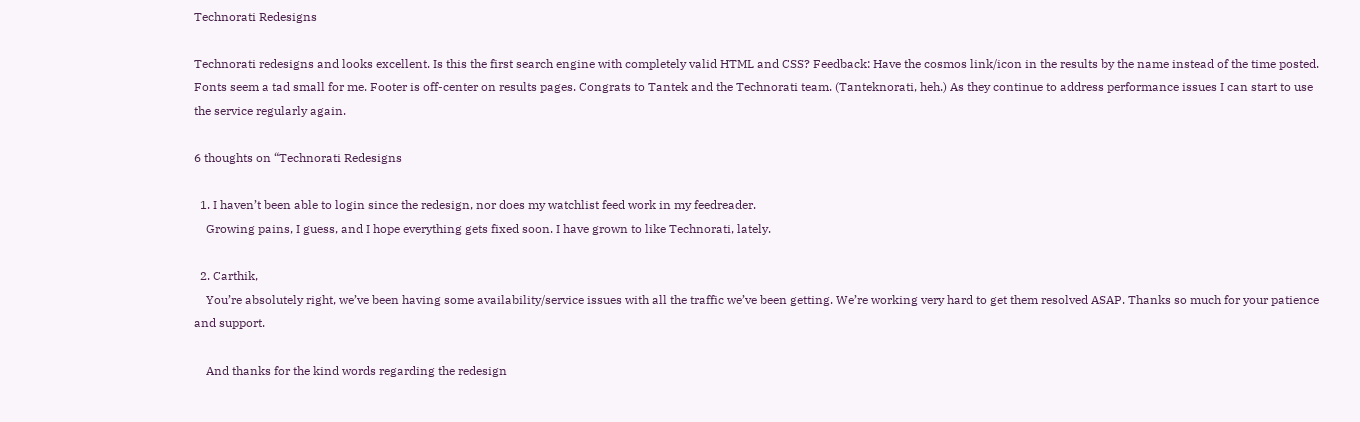Technorati Redesigns

Technorati redesigns and looks excellent. Is this the first search engine with completely valid HTML and CSS? Feedback: Have the cosmos link/icon in the results by the name instead of the time posted. Fonts seem a tad small for me. Footer is off-center on results pages. Congrats to Tantek and the Technorati team. (Tanteknorati, heh.) As they continue to address performance issues I can start to use the service regularly again.

6 thoughts on “Technorati Redesigns

  1. I haven’t been able to login since the redesign, nor does my watchlist feed work in my feedreader.
    Growing pains, I guess, and I hope everything gets fixed soon. I have grown to like Technorati, lately.

  2. Carthik,
    You’re absolutely right, we’ve been having some availability/service issues with all the traffic we’ve been getting. We’re working very hard to get them resolved ASAP. Thanks so much for your patience and support.

    And thanks for the kind words regarding the redesign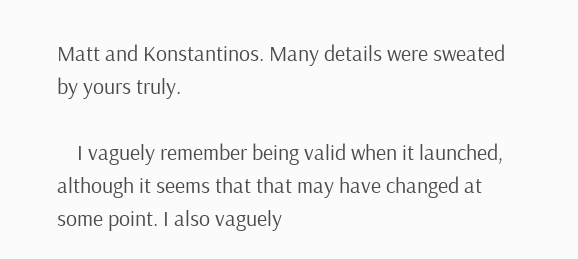Matt and Konstantinos. Many details were sweated by yours truly.

    I vaguely remember being valid when it launched, although it seems that that may have changed at some point. I also vaguely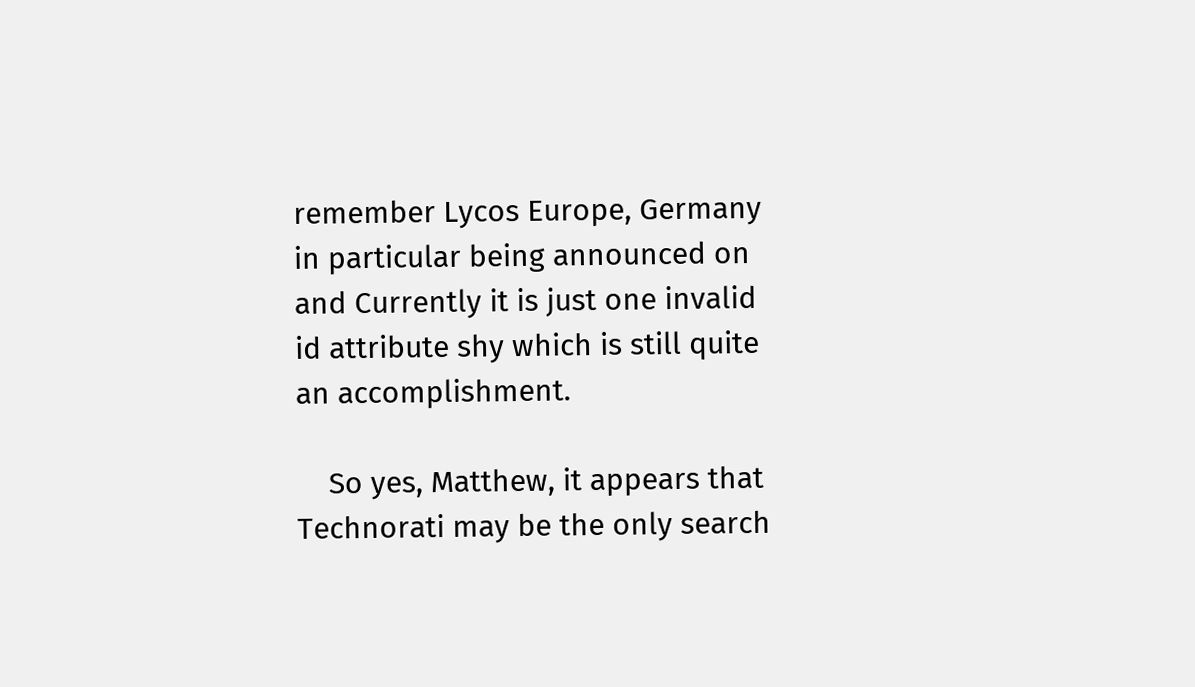remember Lycos Europe, Germany in particular being announced on and Currently it is just one invalid id attribute shy which is still quite an accomplishment.

    So yes, Matthew, it appears that Technorati may be the only search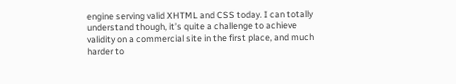engine serving valid XHTML and CSS today. I can totally understand though, it’s quite a challenge to achieve validity on a commercial site in the first place, and much harder to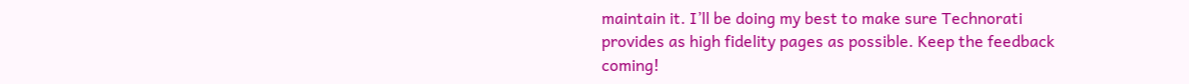maintain it. I’ll be doing my best to make sure Technorati provides as high fidelity pages as possible. Keep the feedback coming!